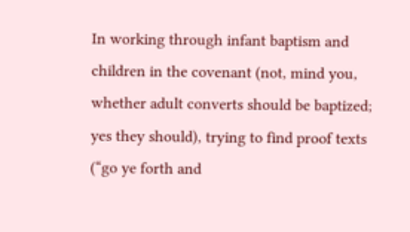In working through infant baptism and children in the covenant (not, mind you, whether adult converts should be baptized; yes they should), trying to find proof texts (“go ye forth and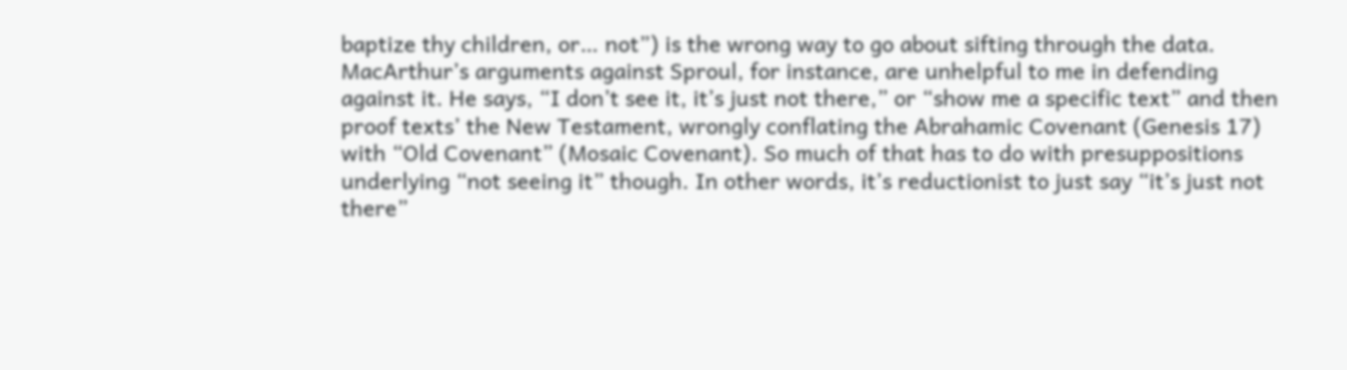baptize thy children, or… not”) is the wrong way to go about sifting through the data. MacArthur’s arguments against Sproul, for instance, are unhelpful to me in defending against it. He says, “I don’t see it, it’s just not there,” or “show me a specific text” and then proof texts’ the New Testament, wrongly conflating the Abrahamic Covenant (Genesis 17) with “Old Covenant” (Mosaic Covenant). So much of that has to do with presuppositions underlying “not seeing it” though. In other words, it’s reductionist to just say “it’s just not there”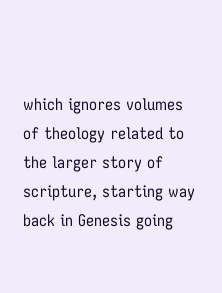which ignores volumes of theology related to the larger story of scripture, starting way back in Genesis going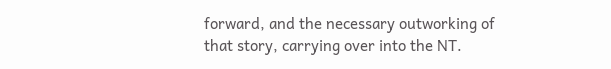forward, and the necessary outworking of that story, carrying over into the NT.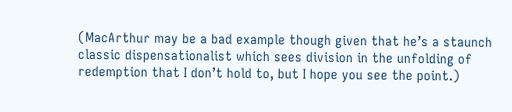(MacArthur may be a bad example though given that he’s a staunch classic dispensationalist which sees division in the unfolding of redemption that I don’t hold to, but I hope you see the point.)